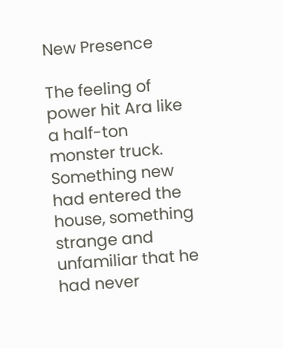New Presence

The feeling of power hit Ara like a half-ton monster truck. Something new had entered the house, something strange and unfamiliar that he had never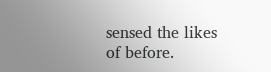sensed the likes of before.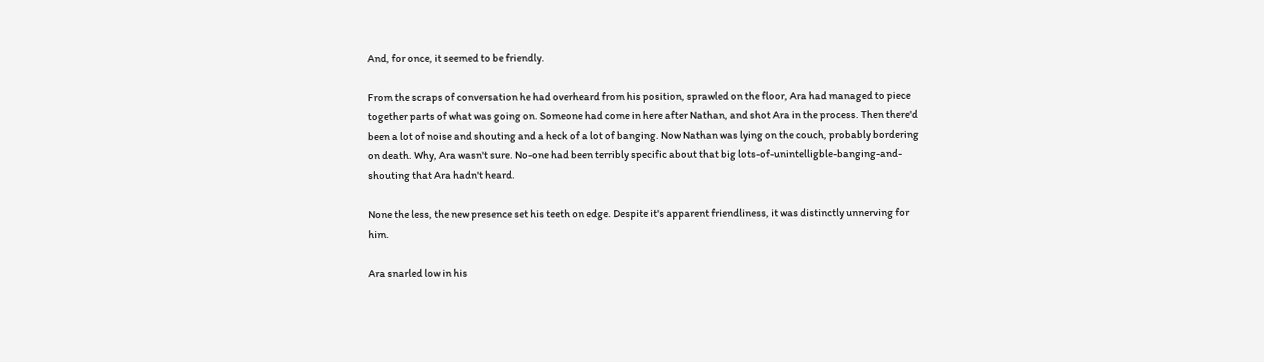And, for once, it seemed to be friendly.

From the scraps of conversation he had overheard from his position, sprawled on the floor, Ara had managed to piece together parts of what was going on. Someone had come in here after Nathan, and shot Ara in the process. Then there'd been a lot of noise and shouting and a heck of a lot of banging. Now Nathan was lying on the couch, probably bordering on death. Why, Ara wasn't sure. No-one had been terribly specific about that big lots-of-unintelligble-banging-and-shouting that Ara hadn't heard.

None the less, the new presence set his teeth on edge. Despite it's apparent friendliness, it was distinctly unnerving for him.

Ara snarled low in his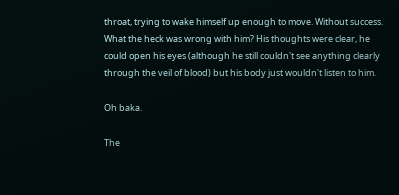throat, trying to wake himself up enough to move. Without success. What the heck was wrong with him? His thoughts were clear, he could open his eyes (although he still couldn't see anything clearly through the veil of blood) but his body just wouldn't listen to him.

Oh baka.

The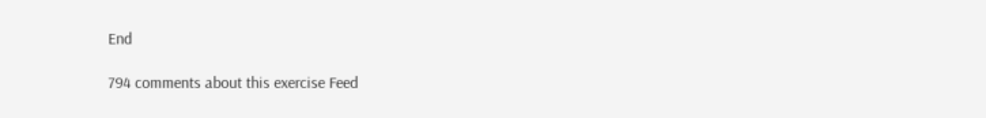End

794 comments about this exercise Feed